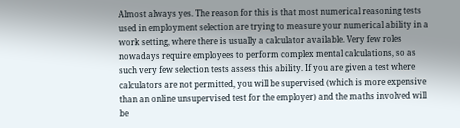Almost always yes. The reason for this is that most numerical reasoning tests used in employment selection are trying to measure your numerical ability in a work setting, where there is usually a calculator available. Very few roles nowadays require employees to perform complex mental calculations, so as such very few selection tests assess this ability. If you are given a test where calculators are not permitted, you will be supervised (which is more expensive than an online unsupervised test for the employer) and the maths involved will be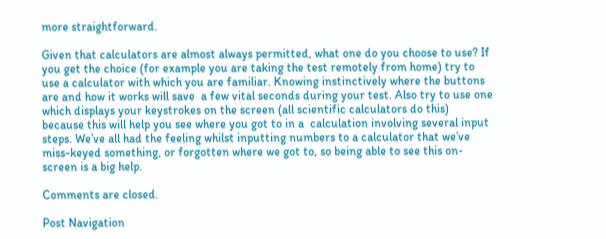more straightforward.

Given that calculators are almost always permitted, what one do you choose to use? If you get the choice (for example you are taking the test remotely from home) try to use a calculator with which you are familiar. Knowing instinctively where the buttons are and how it works will save  a few vital seconds during your test. Also try to use one which displays your keystrokes on the screen (all scientific calculators do this) because this will help you see where you got to in a  calculation involving several input steps. We’ve all had the feeling whilst inputting numbers to a calculator that we’ve miss-keyed something, or forgotten where we got to, so being able to see this on-screen is a big help.

Comments are closed.

Post Navigation